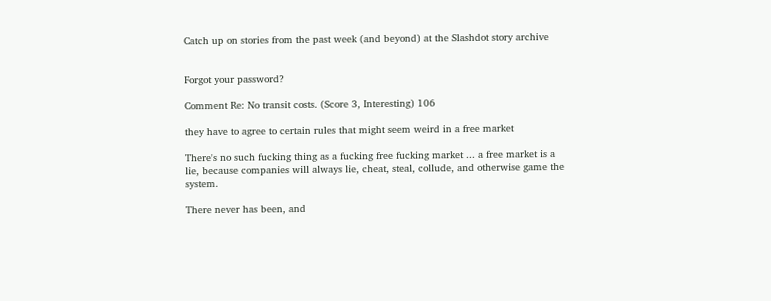Catch up on stories from the past week (and beyond) at the Slashdot story archive


Forgot your password?

Comment Re: No transit costs. (Score 3, Interesting) 106

they have to agree to certain rules that might seem weird in a free market

There's no such fucking thing as a fucking free fucking market ... a free market is a lie, because companies will always lie, cheat, steal, collude, and otherwise game the system.

There never has been, and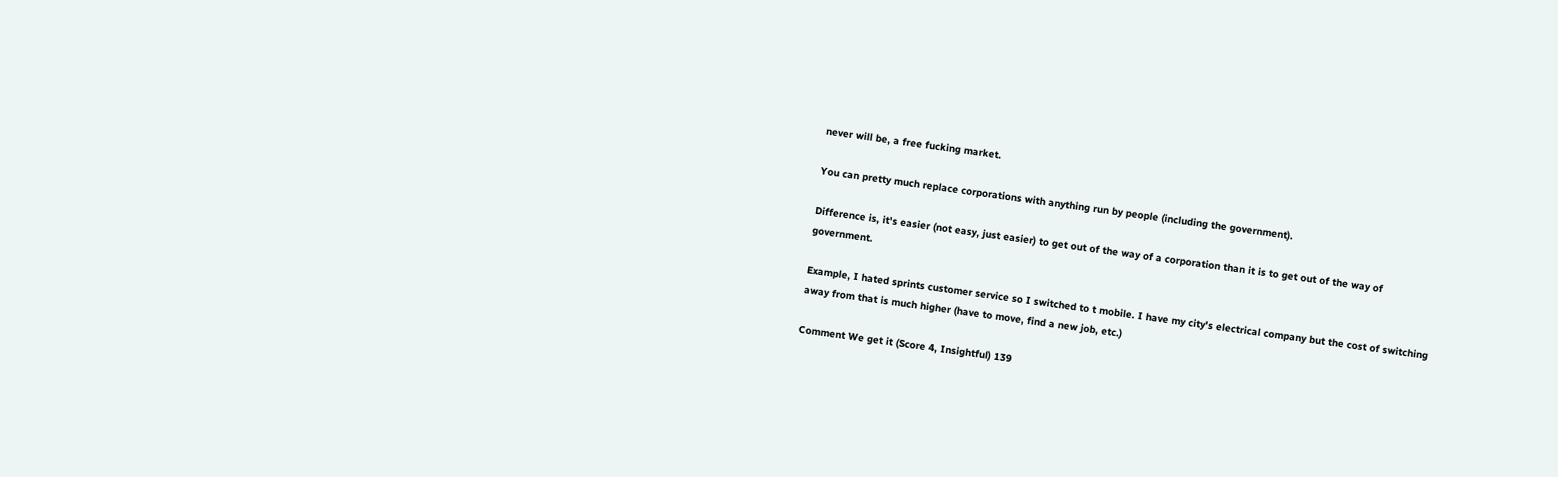never will be, a free fucking market.

You can pretty much replace corporations with anything run by people (including the government).

Difference is, it's easier (not easy, just easier) to get out of the way of a corporation than it is to get out of the way of government.

Example, I hated sprints customer service so I switched to t mobile. I have my city's electrical company but the cost of switching away from that is much higher (have to move, find a new job, etc.)

Comment We get it (Score 4, Insightful) 139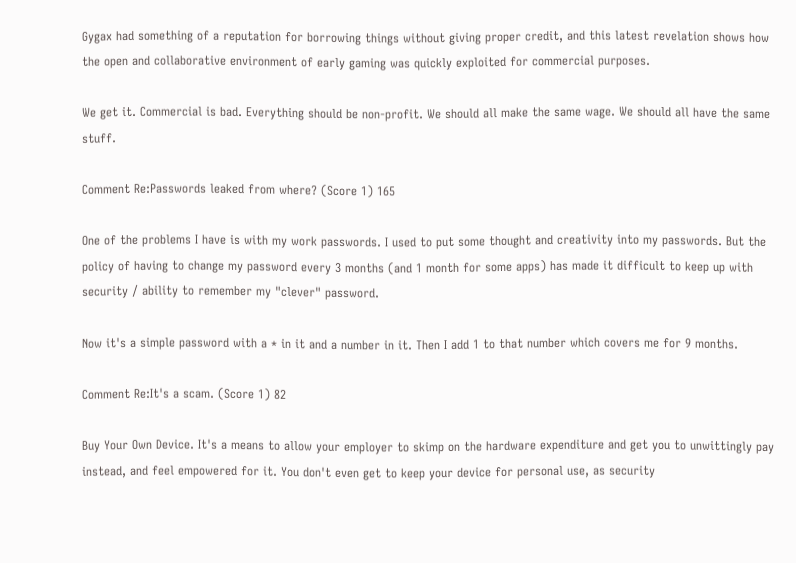Gygax had something of a reputation for borrowing things without giving proper credit, and this latest revelation shows how the open and collaborative environment of early gaming was quickly exploited for commercial purposes.

We get it. Commercial is bad. Everything should be non-profit. We should all make the same wage. We should all have the same stuff.

Comment Re:Passwords leaked from where? (Score 1) 165

One of the problems I have is with my work passwords. I used to put some thought and creativity into my passwords. But the policy of having to change my password every 3 months (and 1 month for some apps) has made it difficult to keep up with security / ability to remember my "clever" password.

Now it's a simple password with a * in it and a number in it. Then I add 1 to that number which covers me for 9 months.

Comment Re:It's a scam. (Score 1) 82

Buy Your Own Device. It's a means to allow your employer to skimp on the hardware expenditure and get you to unwittingly pay instead, and feel empowered for it. You don't even get to keep your device for personal use, as security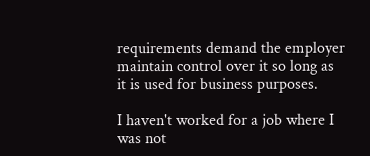requirements demand the employer maintain control over it so long as it is used for business purposes.

I haven't worked for a job where I was not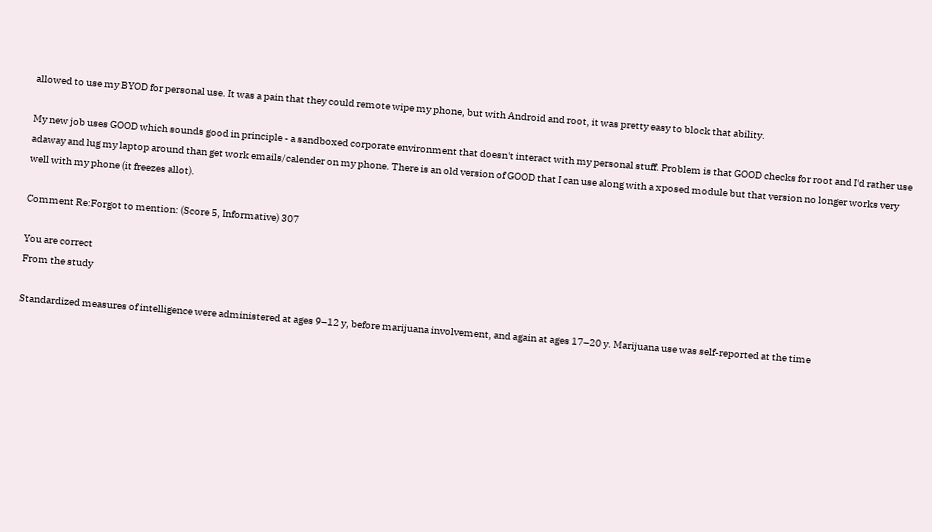allowed to use my BYOD for personal use. It was a pain that they could remote wipe my phone, but with Android and root, it was pretty easy to block that ability.

My new job uses GOOD which sounds good in principle - a sandboxed corporate environment that doesn't interact with my personal stuff. Problem is that GOOD checks for root and I'd rather use adaway and lug my laptop around than get work emails/calender on my phone. There is an old version of GOOD that I can use along with a xposed module but that version no longer works very well with my phone (it freezes allot).

Comment Re:Forgot to mention: (Score 5, Informative) 307

You are correct
From the study

Standardized measures of intelligence were administered at ages 9–12 y, before marijuana involvement, and again at ages 17–20 y. Marijuana use was self-reported at the time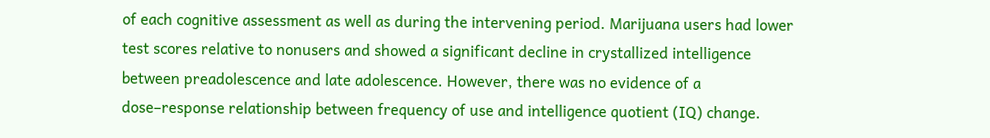of each cognitive assessment as well as during the intervening period. Marijuana users had lower test scores relative to nonusers and showed a significant decline in crystallized intelligence between preadolescence and late adolescence. However, there was no evidence of a dose–response relationship between frequency of use and intelligence quotient (IQ) change.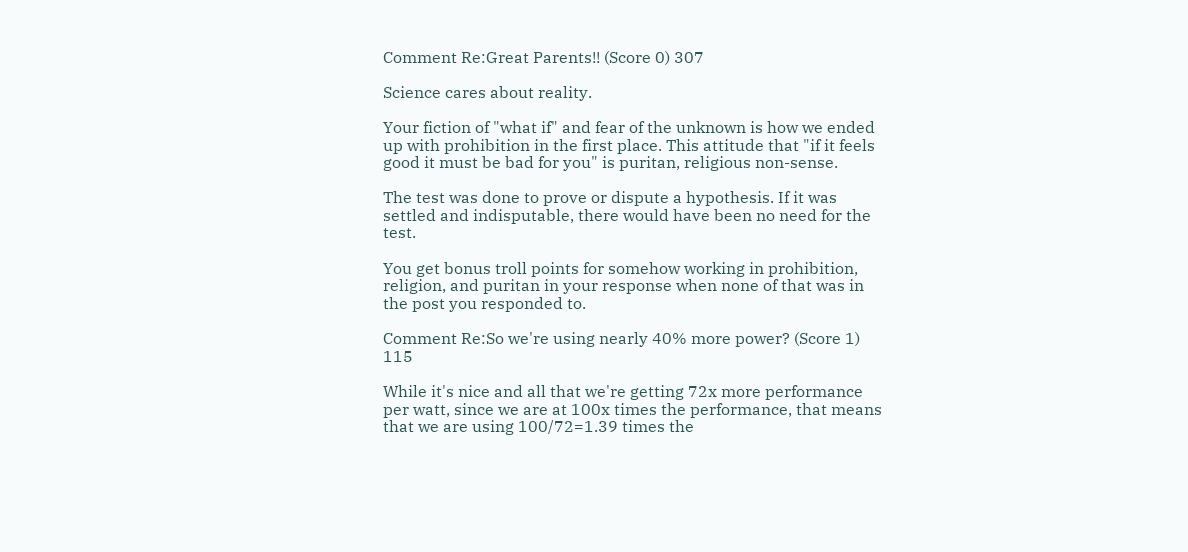Comment Re:Great Parents!! (Score 0) 307

Science cares about reality.

Your fiction of "what if" and fear of the unknown is how we ended up with prohibition in the first place. This attitude that "if it feels good it must be bad for you" is puritan, religious non-sense.

The test was done to prove or dispute a hypothesis. If it was settled and indisputable, there would have been no need for the test.

You get bonus troll points for somehow working in prohibition, religion, and puritan in your response when none of that was in the post you responded to.

Comment Re:So we're using nearly 40% more power? (Score 1) 115

While it's nice and all that we're getting 72x more performance per watt, since we are at 100x times the performance, that means that we are using 100/72=1.39 times the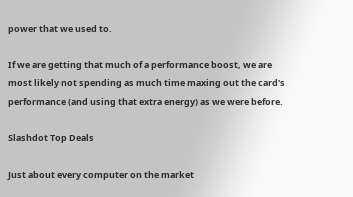power that we used to.

If we are getting that much of a performance boost, we are most likely not spending as much time maxing out the card's performance (and using that extra energy) as we were before.

Slashdot Top Deals

Just about every computer on the market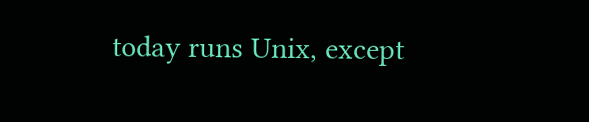today runs Unix, except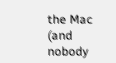the Mac (and nobody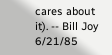cares about it). -- Bill Joy 6/21/85